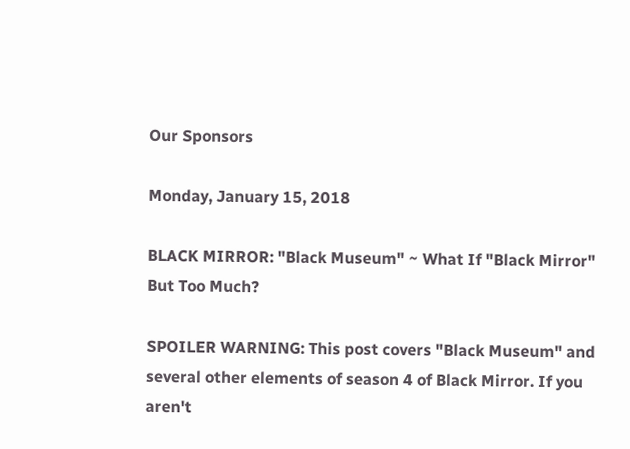Our Sponsors

Monday, January 15, 2018

BLACK MIRROR: "Black Museum" ~ What If "Black Mirror" But Too Much?

SPOILER WARNING: This post covers "Black Museum" and several other elements of season 4 of Black Mirror. If you aren't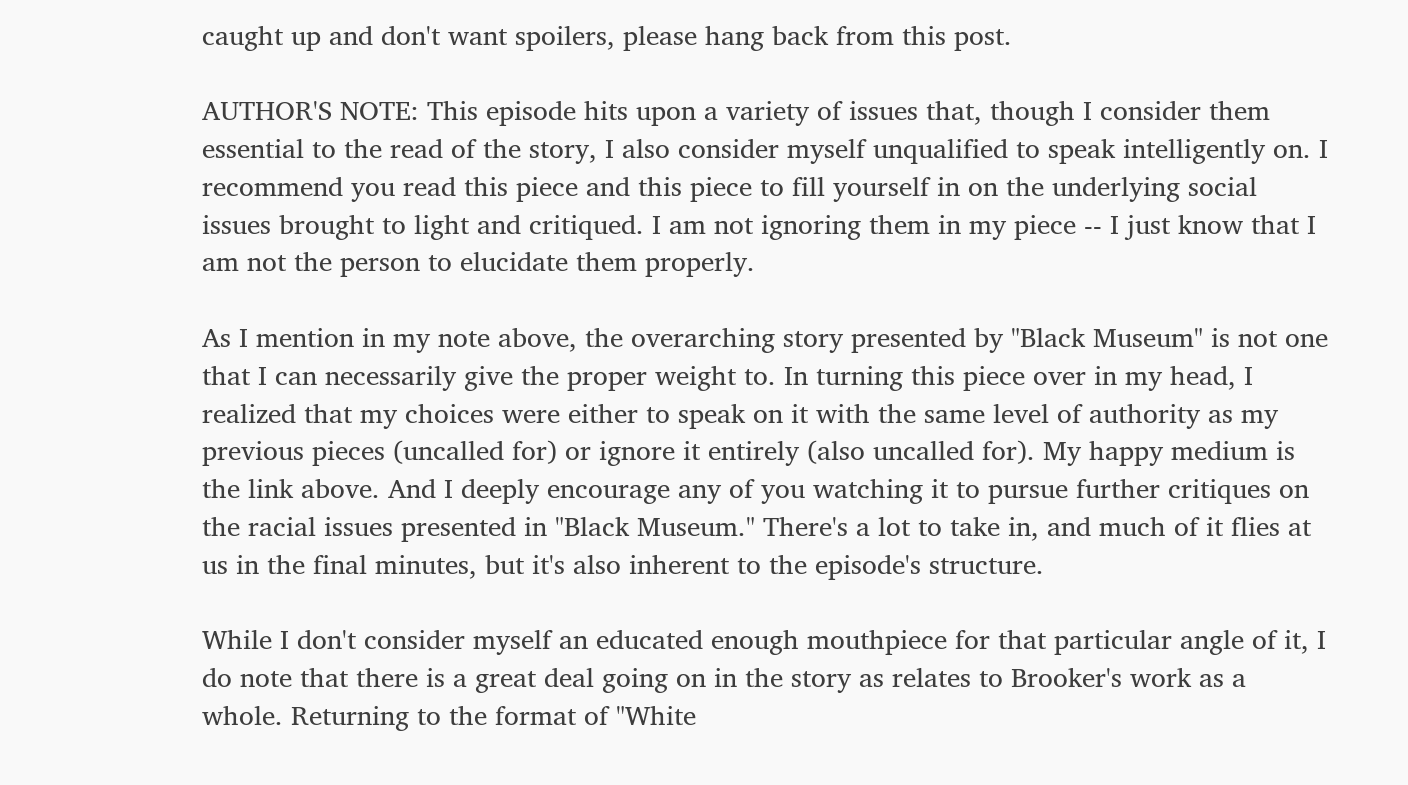caught up and don't want spoilers, please hang back from this post.

AUTHOR'S NOTE: This episode hits upon a variety of issues that, though I consider them essential to the read of the story, I also consider myself unqualified to speak intelligently on. I recommend you read this piece and this piece to fill yourself in on the underlying social issues brought to light and critiqued. I am not ignoring them in my piece -- I just know that I am not the person to elucidate them properly.

As I mention in my note above, the overarching story presented by "Black Museum" is not one that I can necessarily give the proper weight to. In turning this piece over in my head, I realized that my choices were either to speak on it with the same level of authority as my previous pieces (uncalled for) or ignore it entirely (also uncalled for). My happy medium is the link above. And I deeply encourage any of you watching it to pursue further critiques on the racial issues presented in "Black Museum." There's a lot to take in, and much of it flies at us in the final minutes, but it's also inherent to the episode's structure.

While I don't consider myself an educated enough mouthpiece for that particular angle of it, I do note that there is a great deal going on in the story as relates to Brooker's work as a whole. Returning to the format of "White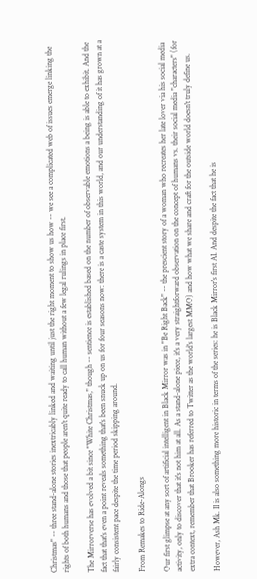Christmas" -- three stand-alone stories inextricably linked and waiting until just the right moment to show us how -- we see a complicated web of issues emerge linking the rights of both humans and those that people aren't quite ready to call human without a few legal rulings in place first.

The Mirrorverse has evolved a bit since "White Christmas," though -- sentience is established based on the number of observable emotions a being is able to exhibit. And the fact that that's even a point reveals something that's been snuck up on us for four seasons now: there is a caste system in this world, and our understanding of it has grown at a fairly consistent pace despite the time period skipping around.

From Remakes to Ride-Alongs

Our first glimpse at any sort of artificial intelligent in Black Mirror was in "Be Right Back" -- the prescient story of a woman who recreates her late lover via his social media activity, only to discover that it's not him at all. As a stand-alone piece, it's a very straightforward observation on the concept of humans vs. their social media "characters" (for extra context, remember that Brooker has referred to Twitter as the world's largest MMO) and how what we share and craft for the outside world doesn't truly define us.

However, Ash Mk. II is also something more historic in terms of the series: he is Black Mirror's first AI. And despite the fact that he is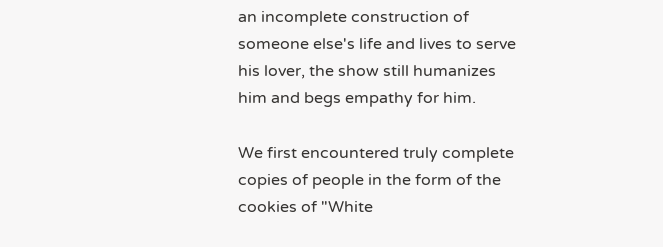an incomplete construction of someone else's life and lives to serve his lover, the show still humanizes him and begs empathy for him.

We first encountered truly complete copies of people in the form of the cookies of "White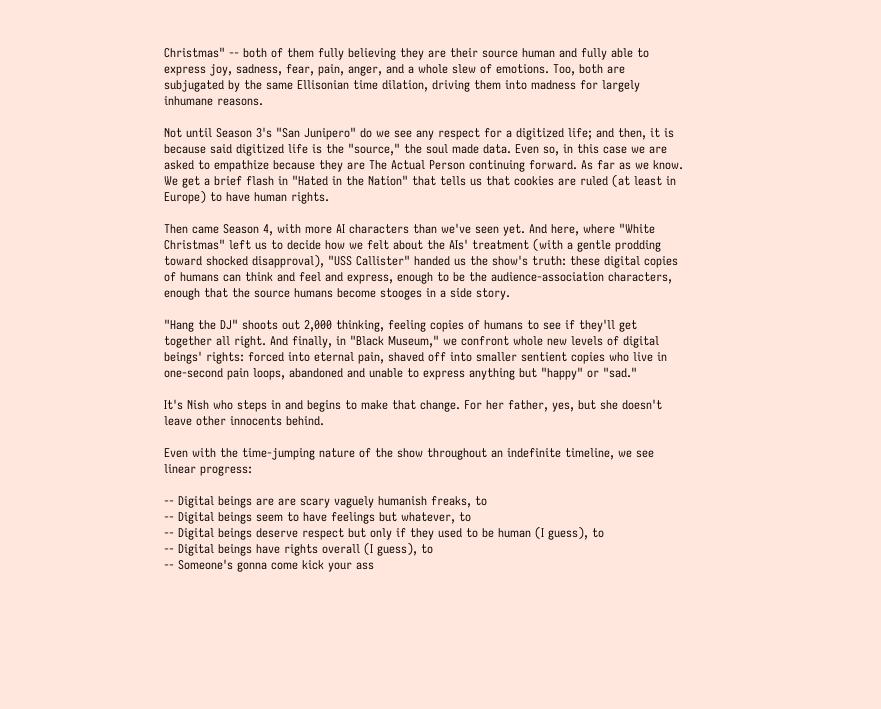Christmas" -- both of them fully believing they are their source human and fully able to express joy, sadness, fear, pain, anger, and a whole slew of emotions. Too, both are subjugated by the same Ellisonian time dilation, driving them into madness for largely inhumane reasons.

Not until Season 3's "San Junipero" do we see any respect for a digitized life; and then, it is because said digitized life is the "source," the soul made data. Even so, in this case we are asked to empathize because they are The Actual Person continuing forward. As far as we know. We get a brief flash in "Hated in the Nation" that tells us that cookies are ruled (at least in Europe) to have human rights.

Then came Season 4, with more AI characters than we've seen yet. And here, where "White Christmas" left us to decide how we felt about the AIs' treatment (with a gentle prodding toward shocked disapproval), "USS Callister" handed us the show's truth: these digital copies of humans can think and feel and express, enough to be the audience-association characters, enough that the source humans become stooges in a side story.

"Hang the DJ" shoots out 2,000 thinking, feeling copies of humans to see if they'll get together all right. And finally, in "Black Museum," we confront whole new levels of digital beings' rights: forced into eternal pain, shaved off into smaller sentient copies who live in one-second pain loops, abandoned and unable to express anything but "happy" or "sad."

It's Nish who steps in and begins to make that change. For her father, yes, but she doesn't leave other innocents behind.

Even with the time-jumping nature of the show throughout an indefinite timeline, we see linear progress:

-- Digital beings are are scary vaguely humanish freaks, to
-- Digital beings seem to have feelings but whatever, to
-- Digital beings deserve respect but only if they used to be human (I guess), to
-- Digital beings have rights overall (I guess), to
-- Someone's gonna come kick your ass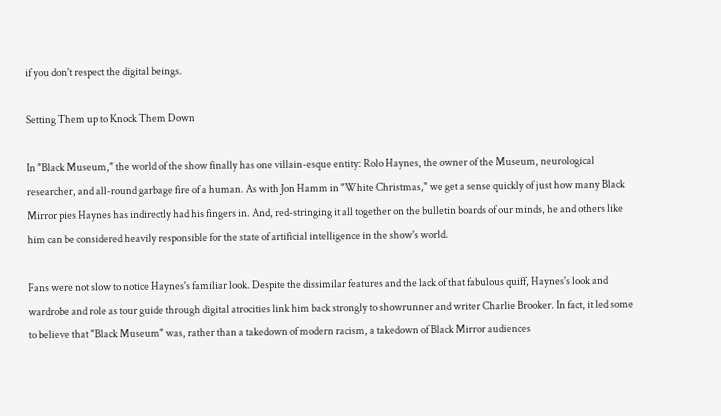if you don't respect the digital beings.

Setting Them up to Knock Them Down

In "Black Museum," the world of the show finally has one villain-esque entity: Rolo Haynes, the owner of the Museum, neurological researcher, and all-round garbage fire of a human. As with Jon Hamm in "White Christmas," we get a sense quickly of just how many Black Mirror pies Haynes has indirectly had his fingers in. And, red-stringing it all together on the bulletin boards of our minds, he and others like him can be considered heavily responsible for the state of artificial intelligence in the show's world.

Fans were not slow to notice Haynes's familiar look. Despite the dissimilar features and the lack of that fabulous quiff, Haynes's look and wardrobe and role as tour guide through digital atrocities link him back strongly to showrunner and writer Charlie Brooker. In fact, it led some to believe that "Black Museum" was, rather than a takedown of modern racism, a takedown of Black Mirror audiences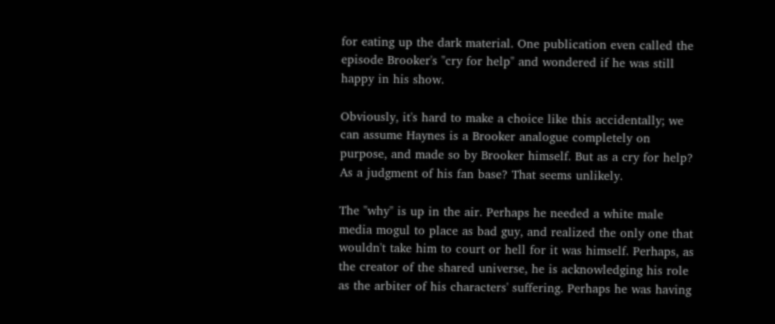for eating up the dark material. One publication even called the episode Brooker's "cry for help" and wondered if he was still happy in his show.

Obviously, it's hard to make a choice like this accidentally; we can assume Haynes is a Brooker analogue completely on purpose, and made so by Brooker himself. But as a cry for help? As a judgment of his fan base? That seems unlikely.

The "why" is up in the air. Perhaps he needed a white male media mogul to place as bad guy, and realized the only one that wouldn't take him to court or hell for it was himself. Perhaps, as the creator of the shared universe, he is acknowledging his role as the arbiter of his characters' suffering. Perhaps he was having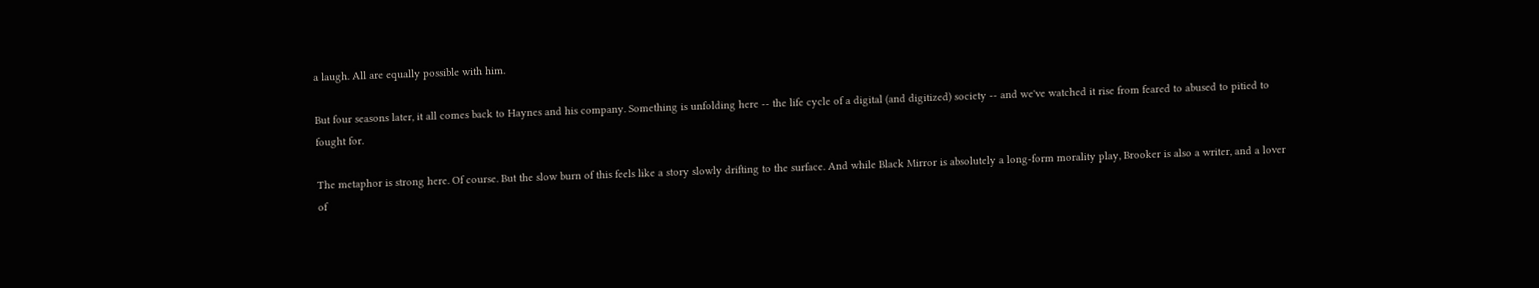a laugh. All are equally possible with him.

But four seasons later, it all comes back to Haynes and his company. Something is unfolding here -- the life cycle of a digital (and digitized) society -- and we've watched it rise from feared to abused to pitied to fought for.

The metaphor is strong here. Of course. But the slow burn of this feels like a story slowly drifting to the surface. And while Black Mirror is absolutely a long-form morality play, Brooker is also a writer, and a lover of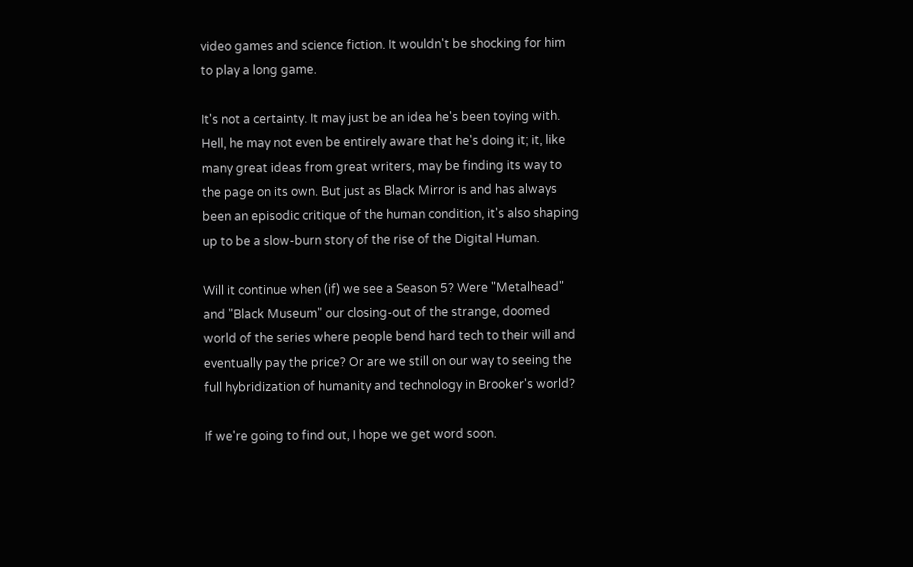video games and science fiction. It wouldn't be shocking for him to play a long game.

It's not a certainty. It may just be an idea he's been toying with. Hell, he may not even be entirely aware that he's doing it; it, like many great ideas from great writers, may be finding its way to the page on its own. But just as Black Mirror is and has always been an episodic critique of the human condition, it's also shaping up to be a slow-burn story of the rise of the Digital Human.

Will it continue when (if) we see a Season 5? Were "Metalhead" and "Black Museum" our closing-out of the strange, doomed world of the series where people bend hard tech to their will and eventually pay the price? Or are we still on our way to seeing the full hybridization of humanity and technology in Brooker's world?

If we're going to find out, I hope we get word soon.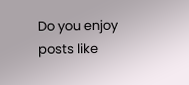Do you enjoy posts like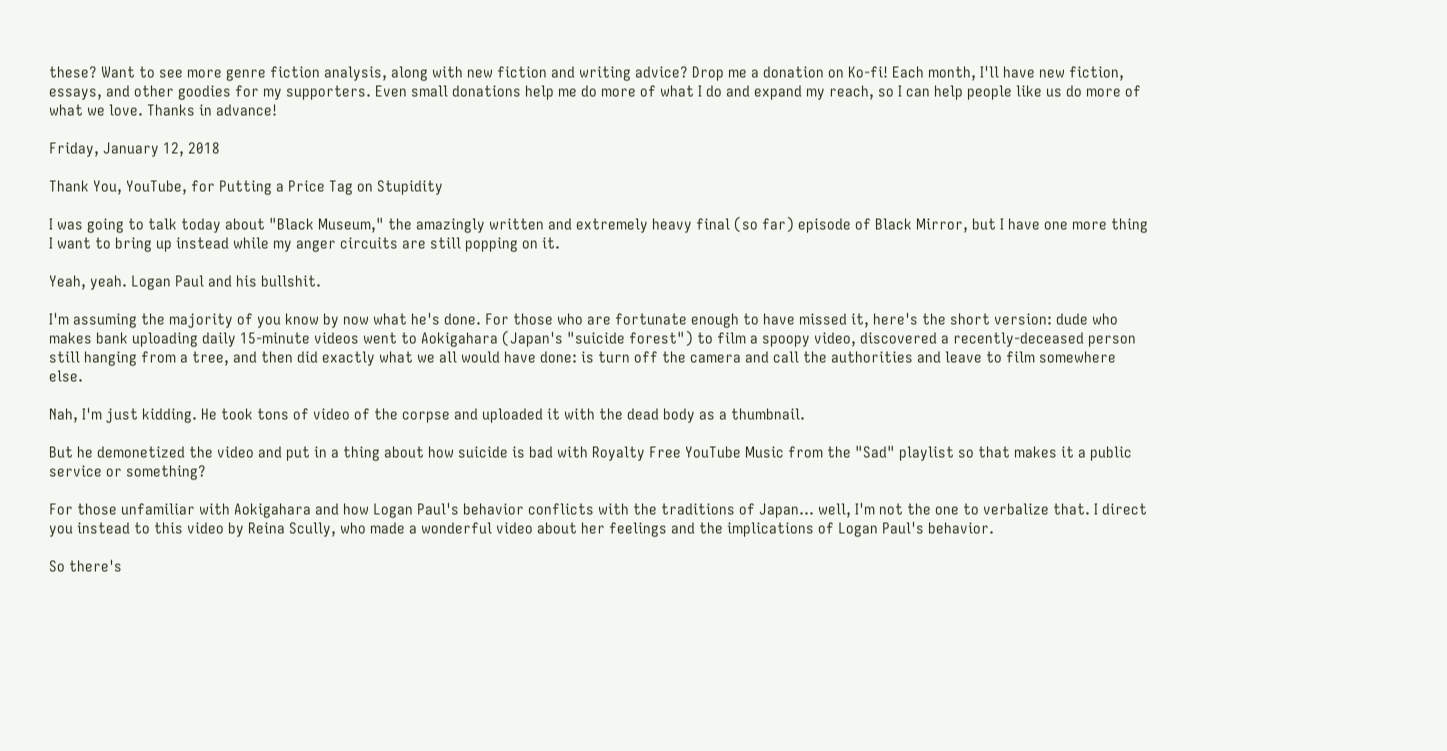these? Want to see more genre fiction analysis, along with new fiction and writing advice? Drop me a donation on Ko-fi! Each month, I'll have new fiction, essays, and other goodies for my supporters. Even small donations help me do more of what I do and expand my reach, so I can help people like us do more of what we love. Thanks in advance!

Friday, January 12, 2018

Thank You, YouTube, for Putting a Price Tag on Stupidity

I was going to talk today about "Black Museum," the amazingly written and extremely heavy final (so far) episode of Black Mirror, but I have one more thing I want to bring up instead while my anger circuits are still popping on it.

Yeah, yeah. Logan Paul and his bullshit.

I'm assuming the majority of you know by now what he's done. For those who are fortunate enough to have missed it, here's the short version: dude who makes bank uploading daily 15-minute videos went to Aokigahara (Japan's "suicide forest") to film a spoopy video, discovered a recently-deceased person still hanging from a tree, and then did exactly what we all would have done: is turn off the camera and call the authorities and leave to film somewhere else.

Nah, I'm just kidding. He took tons of video of the corpse and uploaded it with the dead body as a thumbnail.

But he demonetized the video and put in a thing about how suicide is bad with Royalty Free YouTube Music from the "Sad" playlist so that makes it a public service or something?

For those unfamiliar with Aokigahara and how Logan Paul's behavior conflicts with the traditions of Japan... well, I'm not the one to verbalize that. I direct you instead to this video by Reina Scully, who made a wonderful video about her feelings and the implications of Logan Paul's behavior.

So there's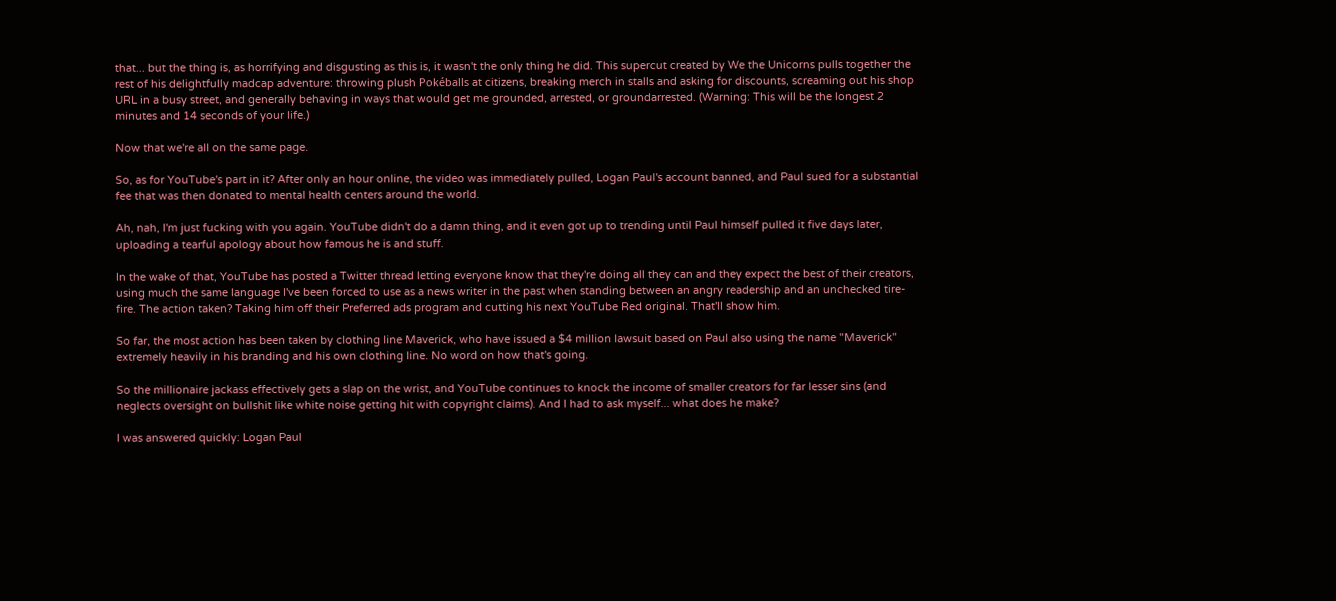that... but the thing is, as horrifying and disgusting as this is, it wasn't the only thing he did. This supercut created by We the Unicorns pulls together the rest of his delightfully madcap adventure: throwing plush Pokéballs at citizens, breaking merch in stalls and asking for discounts, screaming out his shop URL in a busy street, and generally behaving in ways that would get me grounded, arrested, or groundarrested. (Warning: This will be the longest 2 minutes and 14 seconds of your life.)

Now that we're all on the same page.

So, as for YouTube's part in it? After only an hour online, the video was immediately pulled, Logan Paul's account banned, and Paul sued for a substantial fee that was then donated to mental health centers around the world.

Ah, nah, I'm just fucking with you again. YouTube didn't do a damn thing, and it even got up to trending until Paul himself pulled it five days later, uploading a tearful apology about how famous he is and stuff.

In the wake of that, YouTube has posted a Twitter thread letting everyone know that they're doing all they can and they expect the best of their creators, using much the same language I've been forced to use as a news writer in the past when standing between an angry readership and an unchecked tire-fire. The action taken? Taking him off their Preferred ads program and cutting his next YouTube Red original. That'll show him.

So far, the most action has been taken by clothing line Maverick, who have issued a $4 million lawsuit based on Paul also using the name "Maverick" extremely heavily in his branding and his own clothing line. No word on how that's going.

So the millionaire jackass effectively gets a slap on the wrist, and YouTube continues to knock the income of smaller creators for far lesser sins (and neglects oversight on bullshit like white noise getting hit with copyright claims). And I had to ask myself... what does he make?

I was answered quickly: Logan Paul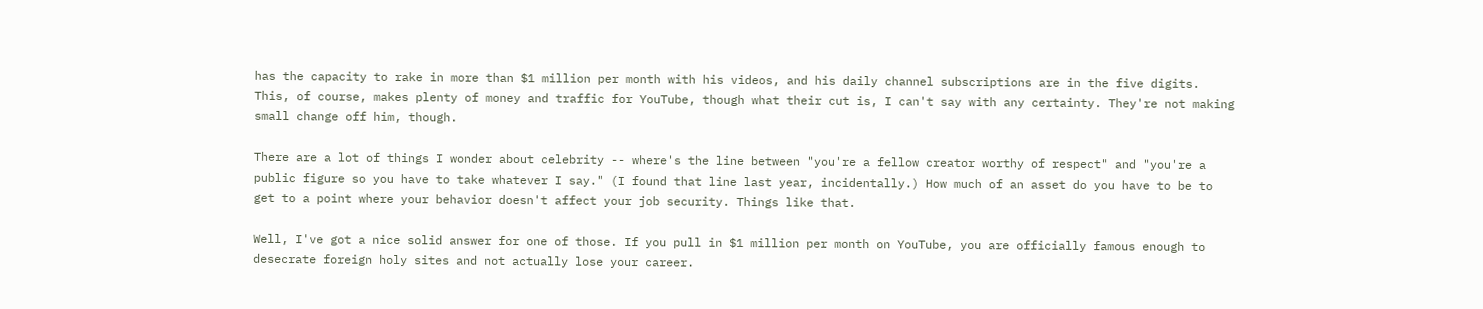has the capacity to rake in more than $1 million per month with his videos, and his daily channel subscriptions are in the five digits. This, of course, makes plenty of money and traffic for YouTube, though what their cut is, I can't say with any certainty. They're not making small change off him, though.

There are a lot of things I wonder about celebrity -- where's the line between "you're a fellow creator worthy of respect" and "you're a public figure so you have to take whatever I say." (I found that line last year, incidentally.) How much of an asset do you have to be to get to a point where your behavior doesn't affect your job security. Things like that.

Well, I've got a nice solid answer for one of those. If you pull in $1 million per month on YouTube, you are officially famous enough to desecrate foreign holy sites and not actually lose your career.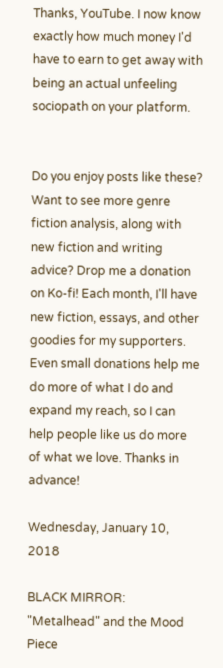Thanks, YouTube. I now know exactly how much money I'd have to earn to get away with being an actual unfeeling sociopath on your platform.


Do you enjoy posts like these? Want to see more genre fiction analysis, along with new fiction and writing advice? Drop me a donation on Ko-fi! Each month, I'll have new fiction, essays, and other goodies for my supporters. Even small donations help me do more of what I do and expand my reach, so I can help people like us do more of what we love. Thanks in advance!

Wednesday, January 10, 2018

BLACK MIRROR: "Metalhead" and the Mood Piece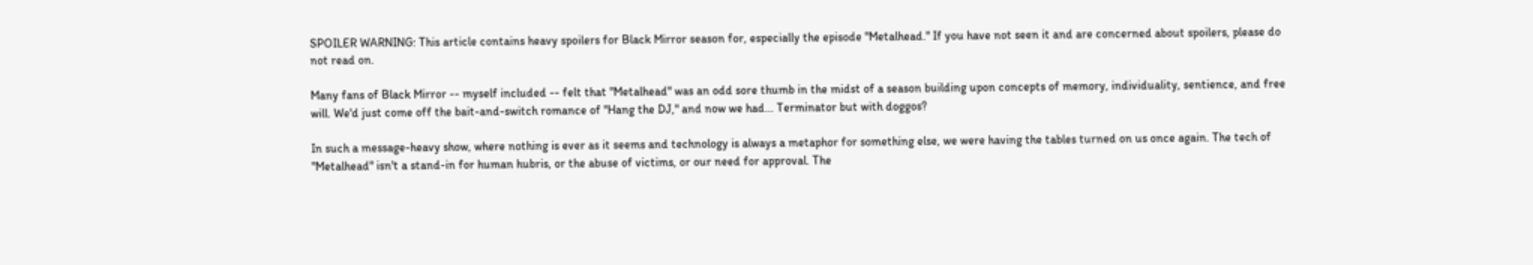SPOILER WARNING: This article contains heavy spoilers for Black Mirror season for, especially the episode "Metalhead." If you have not seen it and are concerned about spoilers, please do not read on.

Many fans of Black Mirror -- myself included -- felt that "Metalhead" was an odd sore thumb in the midst of a season building upon concepts of memory, individuality, sentience, and free will. We'd just come off the bait-and-switch romance of "Hang the DJ," and now we had... Terminator but with doggos?

In such a message-heavy show, where nothing is ever as it seems and technology is always a metaphor for something else, we were having the tables turned on us once again. The tech of "Metalhead" isn't a stand-in for human hubris, or the abuse of victims, or our need for approval. The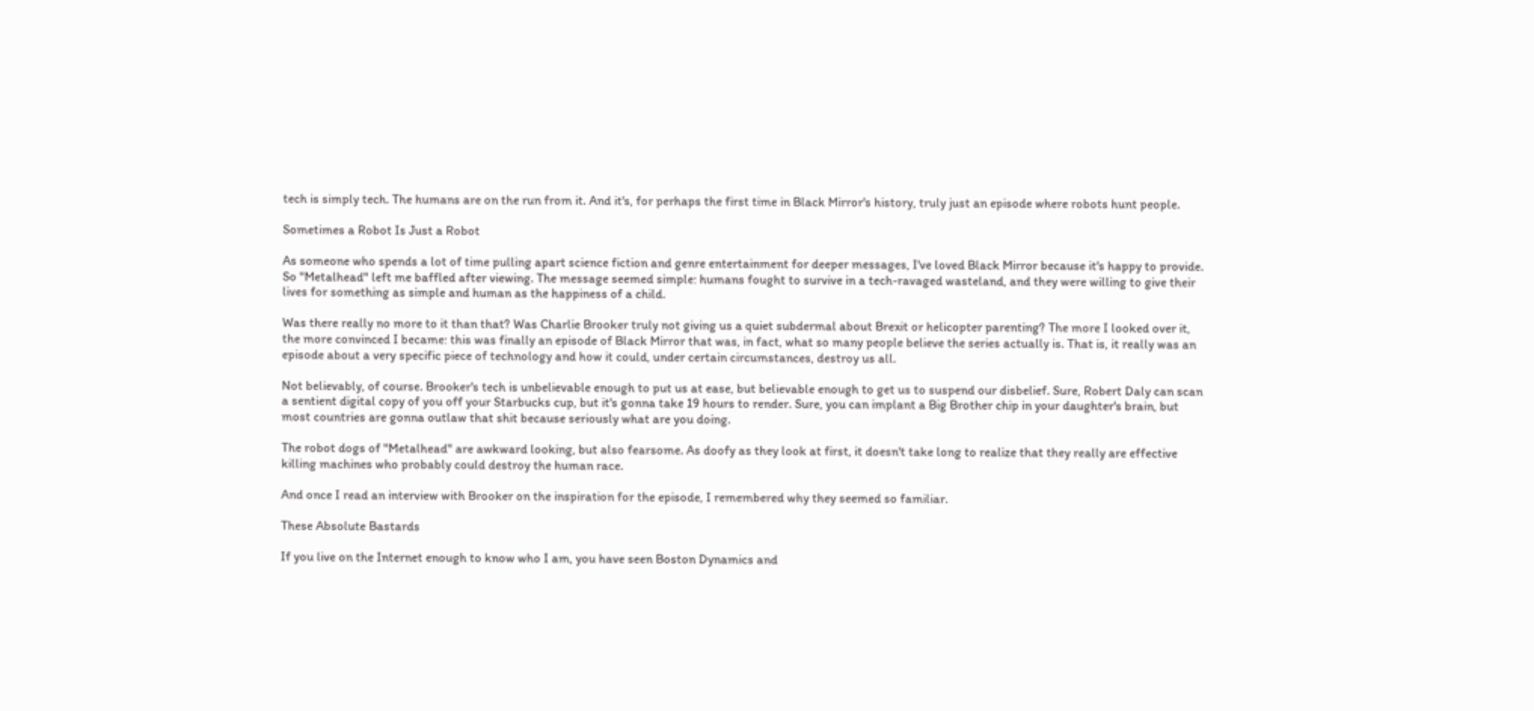tech is simply tech. The humans are on the run from it. And it's, for perhaps the first time in Black Mirror's history, truly just an episode where robots hunt people.

Sometimes a Robot Is Just a Robot

As someone who spends a lot of time pulling apart science fiction and genre entertainment for deeper messages, I've loved Black Mirror because it's happy to provide. So "Metalhead" left me baffled after viewing. The message seemed simple: humans fought to survive in a tech-ravaged wasteland, and they were willing to give their lives for something as simple and human as the happiness of a child.

Was there really no more to it than that? Was Charlie Brooker truly not giving us a quiet subdermal about Brexit or helicopter parenting? The more I looked over it, the more convinced I became: this was finally an episode of Black Mirror that was, in fact, what so many people believe the series actually is. That is, it really was an episode about a very specific piece of technology and how it could, under certain circumstances, destroy us all.

Not believably, of course. Brooker's tech is unbelievable enough to put us at ease, but believable enough to get us to suspend our disbelief. Sure, Robert Daly can scan a sentient digital copy of you off your Starbucks cup, but it's gonna take 19 hours to render. Sure, you can implant a Big Brother chip in your daughter's brain, but most countries are gonna outlaw that shit because seriously what are you doing.

The robot dogs of "Metalhead" are awkward looking, but also fearsome. As doofy as they look at first, it doesn't take long to realize that they really are effective killing machines who probably could destroy the human race.

And once I read an interview with Brooker on the inspiration for the episode, I remembered why they seemed so familiar.

These Absolute Bastards

If you live on the Internet enough to know who I am, you have seen Boston Dynamics and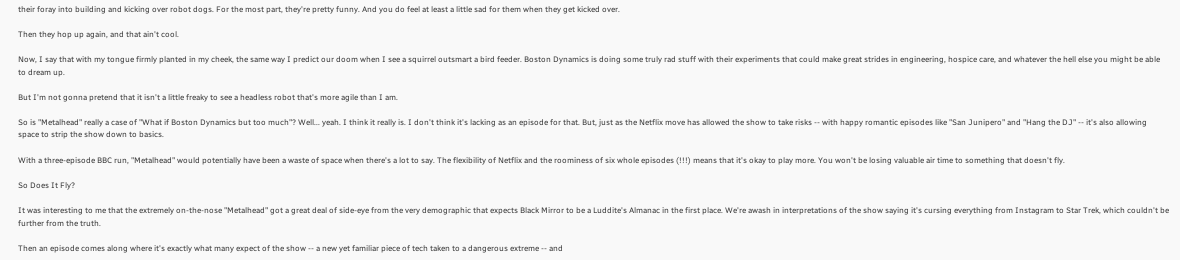their foray into building and kicking over robot dogs. For the most part, they're pretty funny. And you do feel at least a little sad for them when they get kicked over.

Then they hop up again, and that ain't cool.

Now, I say that with my tongue firmly planted in my cheek, the same way I predict our doom when I see a squirrel outsmart a bird feeder. Boston Dynamics is doing some truly rad stuff with their experiments that could make great strides in engineering, hospice care, and whatever the hell else you might be able to dream up.

But I'm not gonna pretend that it isn't a little freaky to see a headless robot that's more agile than I am.

So is "Metalhead" really a case of "What if Boston Dynamics but too much"? Well... yeah. I think it really is. I don't think it's lacking as an episode for that. But, just as the Netflix move has allowed the show to take risks -- with happy romantic episodes like "San Junipero" and "Hang the DJ" -- it's also allowing space to strip the show down to basics.

With a three-episode BBC run, "Metalhead" would potentially have been a waste of space when there's a lot to say. The flexibility of Netflix and the roominess of six whole episodes (!!!) means that it's okay to play more. You won't be losing valuable air time to something that doesn't fly.

So Does It Fly?

It was interesting to me that the extremely on-the-nose "Metalhead" got a great deal of side-eye from the very demographic that expects Black Mirror to be a Luddite's Almanac in the first place. We're awash in interpretations of the show saying it's cursing everything from Instagram to Star Trek, which couldn't be further from the truth.

Then an episode comes along where it's exactly what many expect of the show -- a new yet familiar piece of tech taken to a dangerous extreme -- and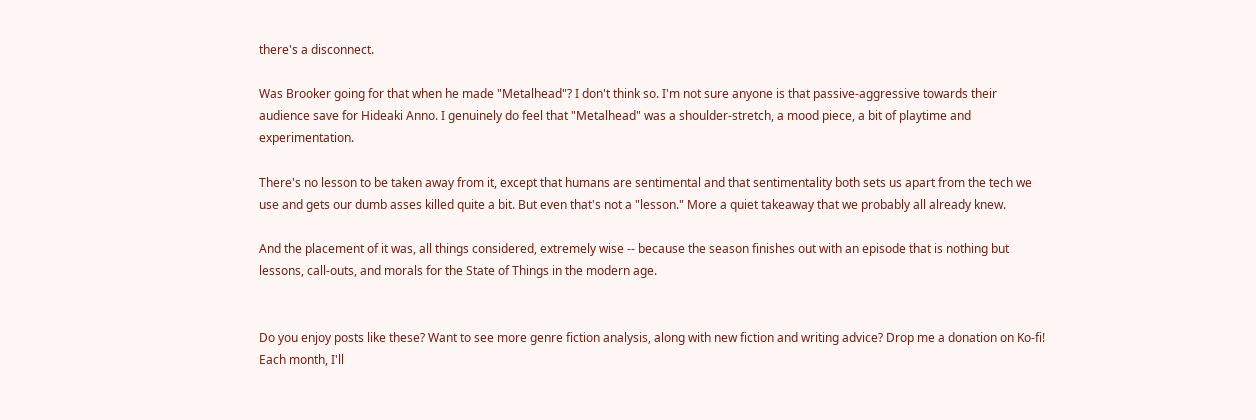there's a disconnect.

Was Brooker going for that when he made "Metalhead"? I don't think so. I'm not sure anyone is that passive-aggressive towards their audience save for Hideaki Anno. I genuinely do feel that "Metalhead" was a shoulder-stretch, a mood piece, a bit of playtime and experimentation.

There's no lesson to be taken away from it, except that humans are sentimental and that sentimentality both sets us apart from the tech we use and gets our dumb asses killed quite a bit. But even that's not a "lesson." More a quiet takeaway that we probably all already knew.

And the placement of it was, all things considered, extremely wise -- because the season finishes out with an episode that is nothing but lessons, call-outs, and morals for the State of Things in the modern age.


Do you enjoy posts like these? Want to see more genre fiction analysis, along with new fiction and writing advice? Drop me a donation on Ko-fi! Each month, I'll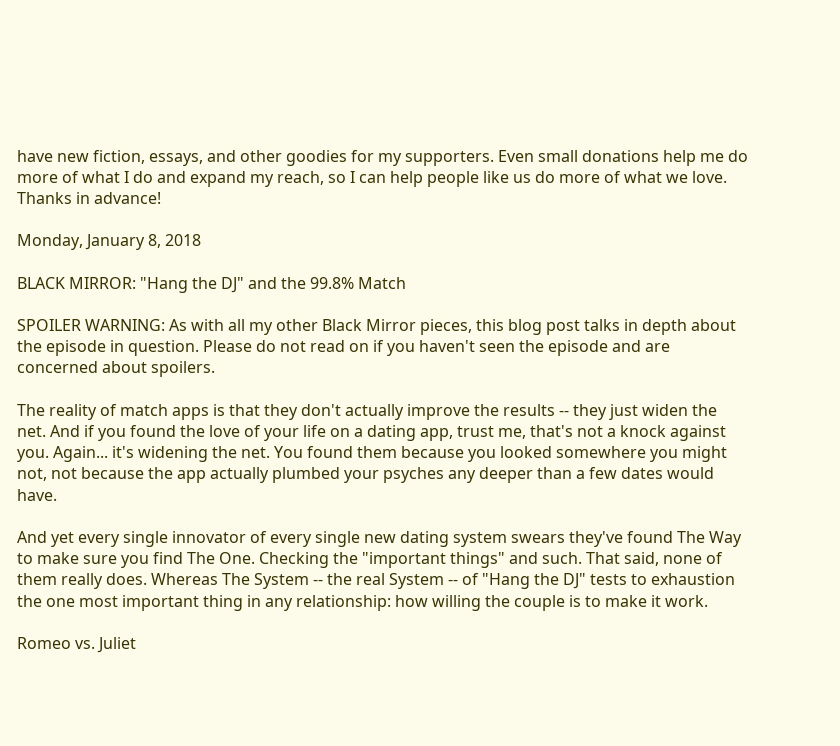have new fiction, essays, and other goodies for my supporters. Even small donations help me do more of what I do and expand my reach, so I can help people like us do more of what we love. Thanks in advance!

Monday, January 8, 2018

BLACK MIRROR: "Hang the DJ" and the 99.8% Match

SPOILER WARNING: As with all my other Black Mirror pieces, this blog post talks in depth about the episode in question. Please do not read on if you haven't seen the episode and are concerned about spoilers.

The reality of match apps is that they don't actually improve the results -- they just widen the net. And if you found the love of your life on a dating app, trust me, that's not a knock against you. Again... it's widening the net. You found them because you looked somewhere you might not, not because the app actually plumbed your psyches any deeper than a few dates would have.

And yet every single innovator of every single new dating system swears they've found The Way to make sure you find The One. Checking the "important things" and such. That said, none of them really does. Whereas The System -- the real System -- of "Hang the DJ" tests to exhaustion the one most important thing in any relationship: how willing the couple is to make it work.

Romeo vs. Juliet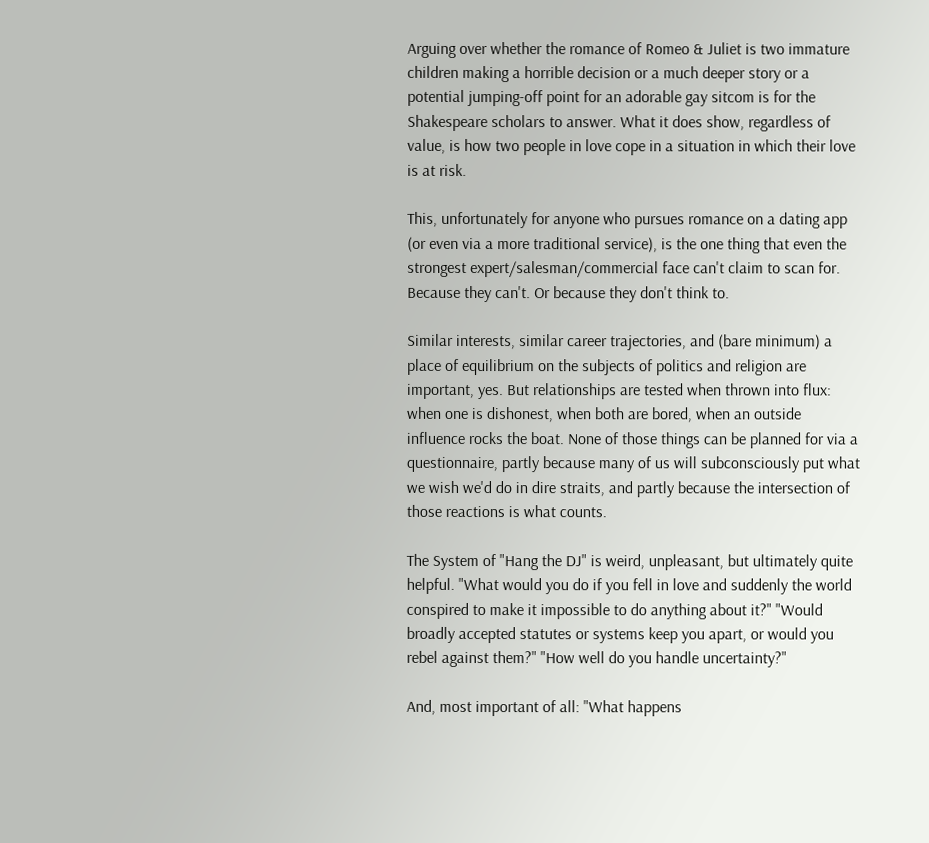Arguing over whether the romance of Romeo & Juliet is two immature children making a horrible decision or a much deeper story or a potential jumping-off point for an adorable gay sitcom is for the Shakespeare scholars to answer. What it does show, regardless of value, is how two people in love cope in a situation in which their love is at risk.

This, unfortunately for anyone who pursues romance on a dating app (or even via a more traditional service), is the one thing that even the strongest expert/salesman/commercial face can't claim to scan for. Because they can't. Or because they don't think to.

Similar interests, similar career trajectories, and (bare minimum) a place of equilibrium on the subjects of politics and religion are important, yes. But relationships are tested when thrown into flux: when one is dishonest, when both are bored, when an outside influence rocks the boat. None of those things can be planned for via a questionnaire, partly because many of us will subconsciously put what we wish we'd do in dire straits, and partly because the intersection of those reactions is what counts.

The System of "Hang the DJ" is weird, unpleasant, but ultimately quite helpful. "What would you do if you fell in love and suddenly the world conspired to make it impossible to do anything about it?" "Would broadly accepted statutes or systems keep you apart, or would you rebel against them?" "How well do you handle uncertainty?"

And, most important of all: "What happens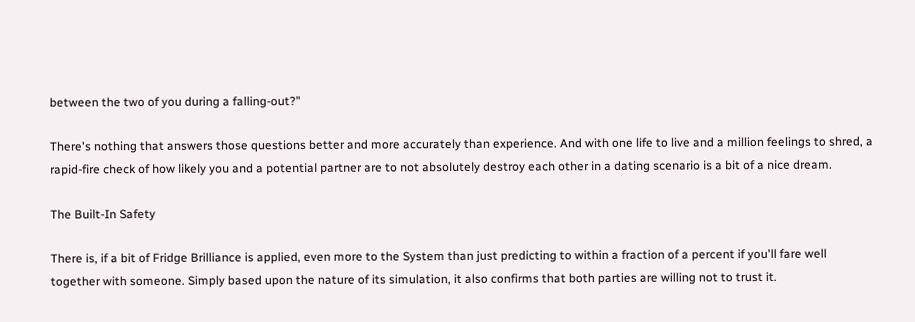between the two of you during a falling-out?"

There's nothing that answers those questions better and more accurately than experience. And with one life to live and a million feelings to shred, a rapid-fire check of how likely you and a potential partner are to not absolutely destroy each other in a dating scenario is a bit of a nice dream.

The Built-In Safety

There is, if a bit of Fridge Brilliance is applied, even more to the System than just predicting to within a fraction of a percent if you'll fare well together with someone. Simply based upon the nature of its simulation, it also confirms that both parties are willing not to trust it.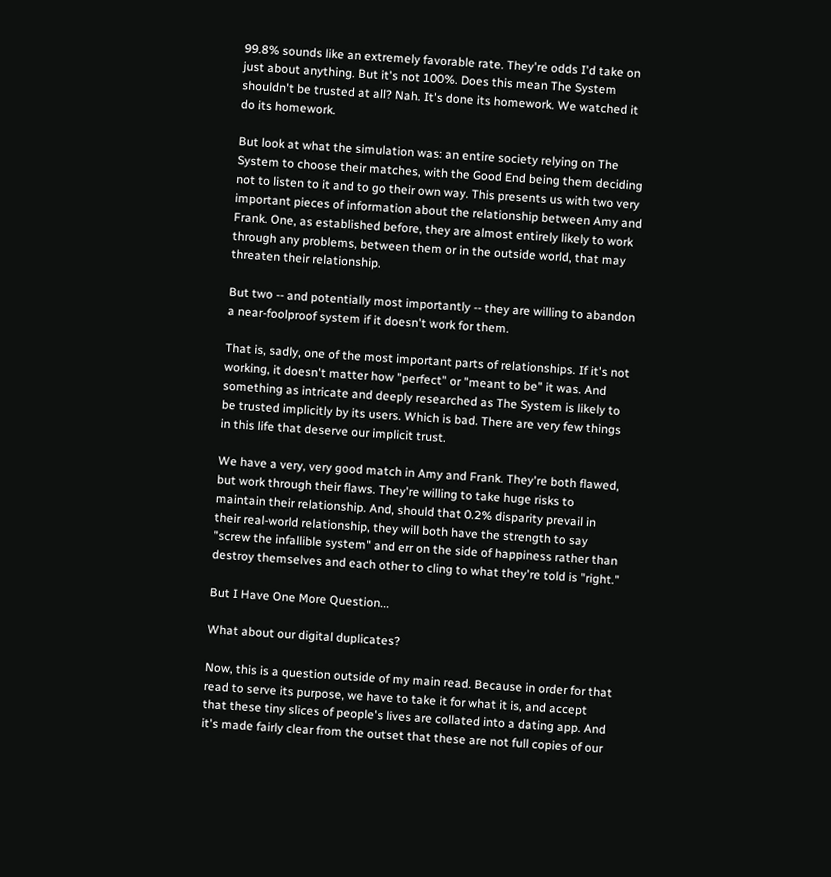99.8% sounds like an extremely favorable rate. They're odds I'd take on just about anything. But it's not 100%. Does this mean The System shouldn't be trusted at all? Nah. It's done its homework. We watched it do its homework.

But look at what the simulation was: an entire society relying on The System to choose their matches, with the Good End being them deciding not to listen to it and to go their own way. This presents us with two very important pieces of information about the relationship between Amy and Frank. One, as established before, they are almost entirely likely to work through any problems, between them or in the outside world, that may threaten their relationship.

But two -- and potentially most importantly -- they are willing to abandon a near-foolproof system if it doesn't work for them.

That is, sadly, one of the most important parts of relationships. If it's not working, it doesn't matter how "perfect" or "meant to be" it was. And something as intricate and deeply researched as The System is likely to be trusted implicitly by its users. Which is bad. There are very few things in this life that deserve our implicit trust.

We have a very, very good match in Amy and Frank. They're both flawed, but work through their flaws. They're willing to take huge risks to maintain their relationship. And, should that 0.2% disparity prevail in their real-world relationship, they will both have the strength to say "screw the infallible system" and err on the side of happiness rather than destroy themselves and each other to cling to what they're told is "right."

But I Have One More Question...

What about our digital duplicates?

Now, this is a question outside of my main read. Because in order for that read to serve its purpose, we have to take it for what it is, and accept that these tiny slices of people's lives are collated into a dating app. And it's made fairly clear from the outset that these are not full copies of our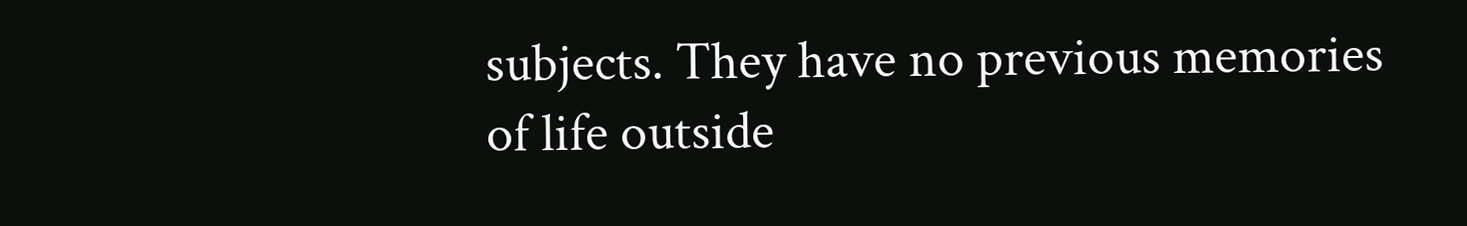subjects. They have no previous memories of life outside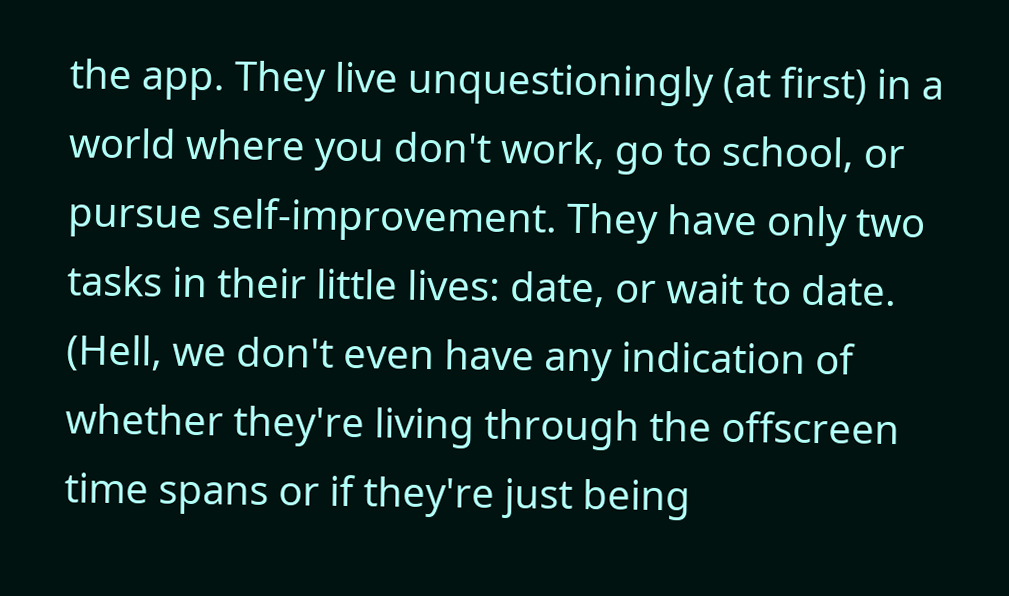the app. They live unquestioningly (at first) in a world where you don't work, go to school, or pursue self-improvement. They have only two tasks in their little lives: date, or wait to date. (Hell, we don't even have any indication of whether they're living through the offscreen time spans or if they're just being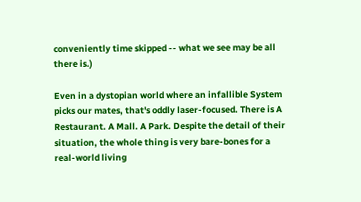conveniently time skipped -- what we see may be all there is.)

Even in a dystopian world where an infallible System picks our mates, that's oddly laser-focused. There is A Restaurant. A Mall. A Park. Despite the detail of their situation, the whole thing is very bare-bones for a real-world living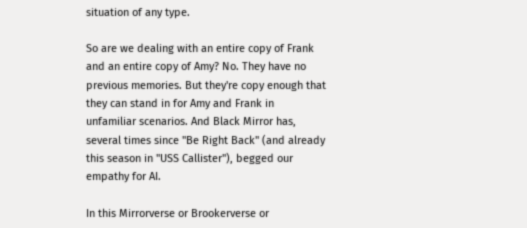situation of any type.

So are we dealing with an entire copy of Frank and an entire copy of Amy? No. They have no previous memories. But they're copy enough that they can stand in for Amy and Frank in unfamiliar scenarios. And Black Mirror has, several times since "Be Right Back" (and already this season in "USS Callister"), begged our empathy for AI.

In this Mirrorverse or Brookerverse or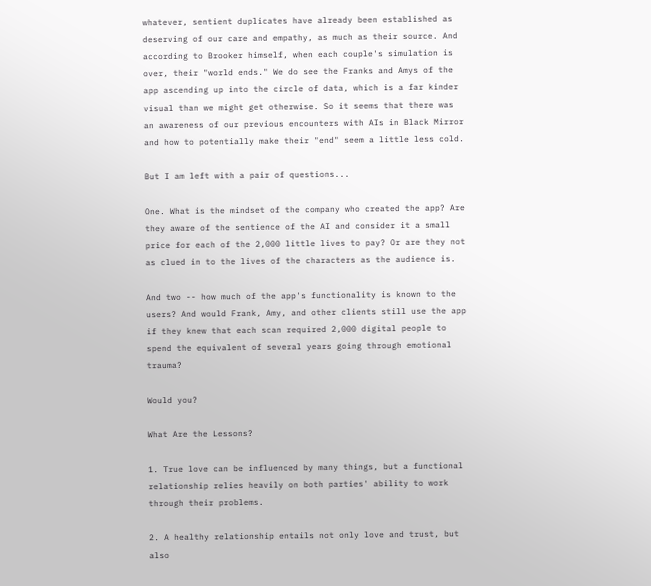whatever, sentient duplicates have already been established as deserving of our care and empathy, as much as their source. And according to Brooker himself, when each couple's simulation is over, their "world ends." We do see the Franks and Amys of the app ascending up into the circle of data, which is a far kinder visual than we might get otherwise. So it seems that there was an awareness of our previous encounters with AIs in Black Mirror and how to potentially make their "end" seem a little less cold.

But I am left with a pair of questions...

One. What is the mindset of the company who created the app? Are they aware of the sentience of the AI and consider it a small price for each of the 2,000 little lives to pay? Or are they not as clued in to the lives of the characters as the audience is.

And two -- how much of the app's functionality is known to the users? And would Frank, Amy, and other clients still use the app if they knew that each scan required 2,000 digital people to spend the equivalent of several years going through emotional trauma?

Would you?

What Are the Lessons?

1. True love can be influenced by many things, but a functional relationship relies heavily on both parties' ability to work through their problems.

2. A healthy relationship entails not only love and trust, but also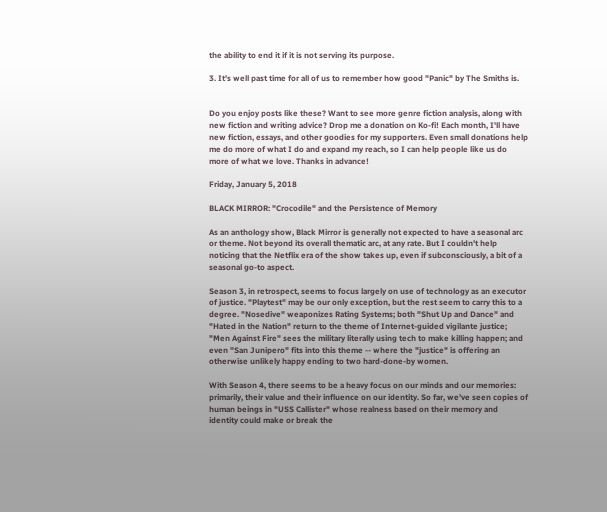the ability to end it if it is not serving its purpose.

3. It's well past time for all of us to remember how good "Panic" by The Smiths is.


Do you enjoy posts like these? Want to see more genre fiction analysis, along with new fiction and writing advice? Drop me a donation on Ko-fi! Each month, I'll have new fiction, essays, and other goodies for my supporters. Even small donations help me do more of what I do and expand my reach, so I can help people like us do more of what we love. Thanks in advance!

Friday, January 5, 2018

BLACK MIRROR: "Crocodile" and the Persistence of Memory

As an anthology show, Black Mirror is generally not expected to have a seasonal arc or theme. Not beyond its overall thematic arc, at any rate. But I couldn't help noticing that the Netflix era of the show takes up, even if subconsciously, a bit of a seasonal go-to aspect.

Season 3, in retrospect, seems to focus largely on use of technology as an executor of justice. "Playtest" may be our only exception, but the rest seem to carry this to a degree. "Nosedive" weaponizes Rating Systems; both "Shut Up and Dance" and "Hated in the Nation" return to the theme of Internet-guided vigilante justice; "Men Against Fire" sees the military literally using tech to make killing happen; and even "San Junipero" fits into this theme -- where the "justice" is offering an otherwise unlikely happy ending to two hard-done-by women.

With Season 4, there seems to be a heavy focus on our minds and our memories: primarily, their value and their influence on our identity. So far, we've seen copies of human beings in "USS Callister" whose realness based on their memory and identity could make or break the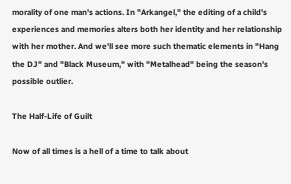morality of one man's actions. In "Arkangel," the editing of a child's experiences and memories alters both her identity and her relationship with her mother. And we'll see more such thematic elements in "Hang the DJ" and "Black Museum," with "Metalhead" being the season's possible outlier.

The Half-Life of Guilt

Now of all times is a hell of a time to talk about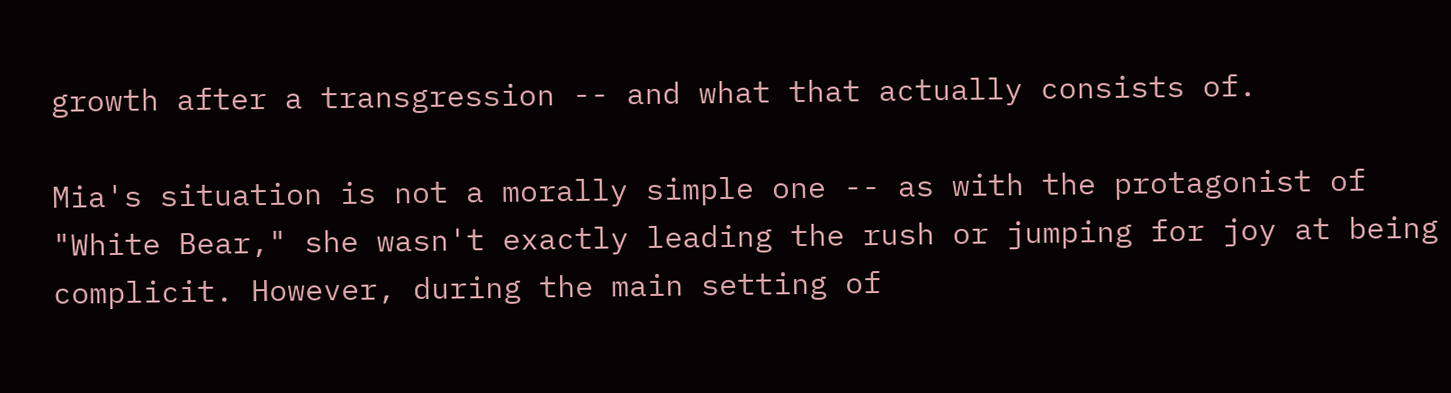growth after a transgression -- and what that actually consists of.

Mia's situation is not a morally simple one -- as with the protagonist of "White Bear," she wasn't exactly leading the rush or jumping for joy at being complicit. However, during the main setting of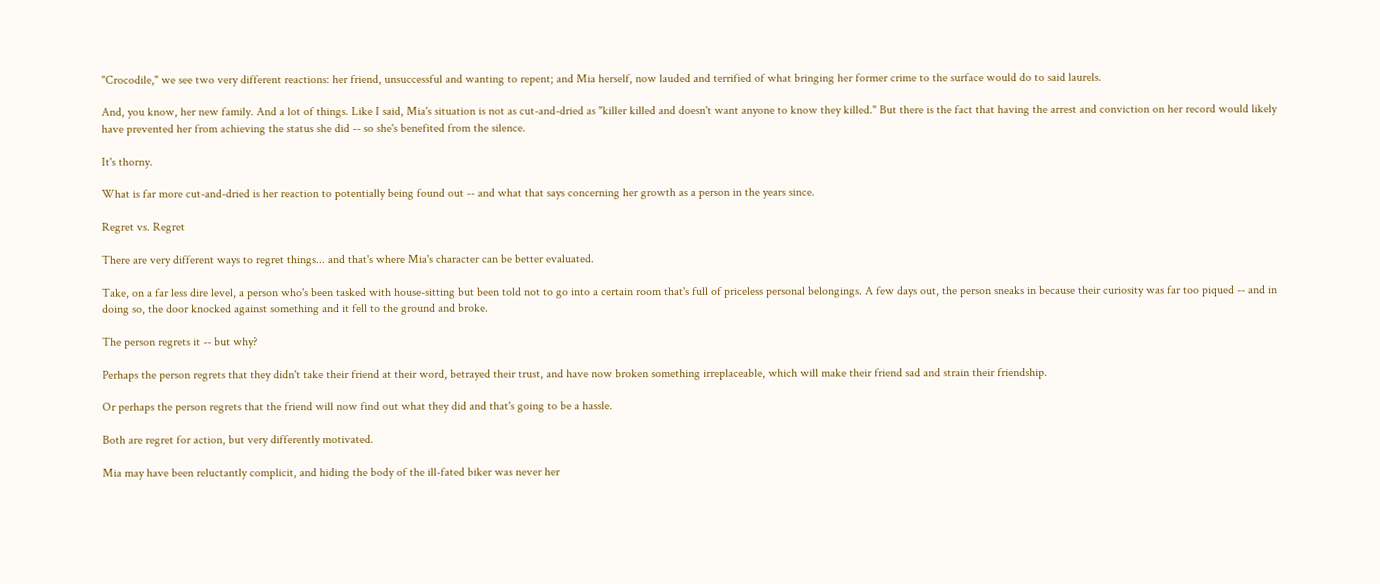"Crocodile," we see two very different reactions: her friend, unsuccessful and wanting to repent; and Mia herself, now lauded and terrified of what bringing her former crime to the surface would do to said laurels.

And, you know, her new family. And a lot of things. Like I said, Mia's situation is not as cut-and-dried as "killer killed and doesn't want anyone to know they killed." But there is the fact that having the arrest and conviction on her record would likely have prevented her from achieving the status she did -- so she's benefited from the silence.

It's thorny.

What is far more cut-and-dried is her reaction to potentially being found out -- and what that says concerning her growth as a person in the years since.

Regret vs. Regret

There are very different ways to regret things... and that's where Mia's character can be better evaluated.

Take, on a far less dire level, a person who's been tasked with house-sitting but been told not to go into a certain room that's full of priceless personal belongings. A few days out, the person sneaks in because their curiosity was far too piqued -- and in doing so, the door knocked against something and it fell to the ground and broke.

The person regrets it -- but why?

Perhaps the person regrets that they didn't take their friend at their word, betrayed their trust, and have now broken something irreplaceable, which will make their friend sad and strain their friendship.

Or perhaps the person regrets that the friend will now find out what they did and that's going to be a hassle.

Both are regret for action, but very differently motivated.

Mia may have been reluctantly complicit, and hiding the body of the ill-fated biker was never her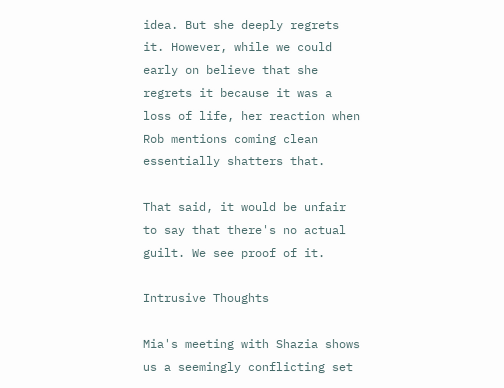idea. But she deeply regrets it. However, while we could early on believe that she regrets it because it was a loss of life, her reaction when Rob mentions coming clean essentially shatters that.

That said, it would be unfair to say that there's no actual guilt. We see proof of it.

Intrusive Thoughts

Mia's meeting with Shazia shows us a seemingly conflicting set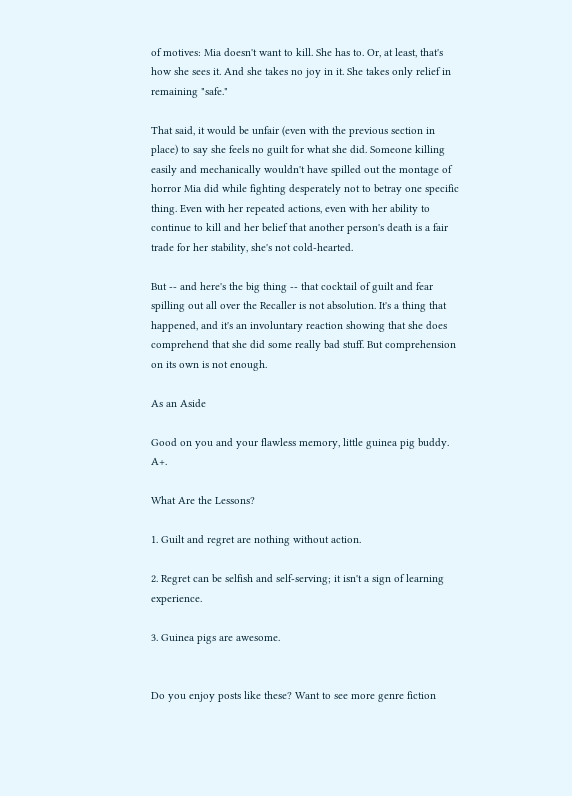of motives: Mia doesn't want to kill. She has to. Or, at least, that's how she sees it. And she takes no joy in it. She takes only relief in remaining "safe."

That said, it would be unfair (even with the previous section in place) to say she feels no guilt for what she did. Someone killing easily and mechanically wouldn't have spilled out the montage of horror Mia did while fighting desperately not to betray one specific thing. Even with her repeated actions, even with her ability to continue to kill and her belief that another person's death is a fair trade for her stability, she's not cold-hearted.

But -- and here's the big thing -- that cocktail of guilt and fear spilling out all over the Recaller is not absolution. It's a thing that happened, and it's an involuntary reaction showing that she does comprehend that she did some really bad stuff. But comprehension on its own is not enough.

As an Aside

Good on you and your flawless memory, little guinea pig buddy. A+.

What Are the Lessons?

1. Guilt and regret are nothing without action.

2. Regret can be selfish and self-serving; it isn't a sign of learning experience.

3. Guinea pigs are awesome.


Do you enjoy posts like these? Want to see more genre fiction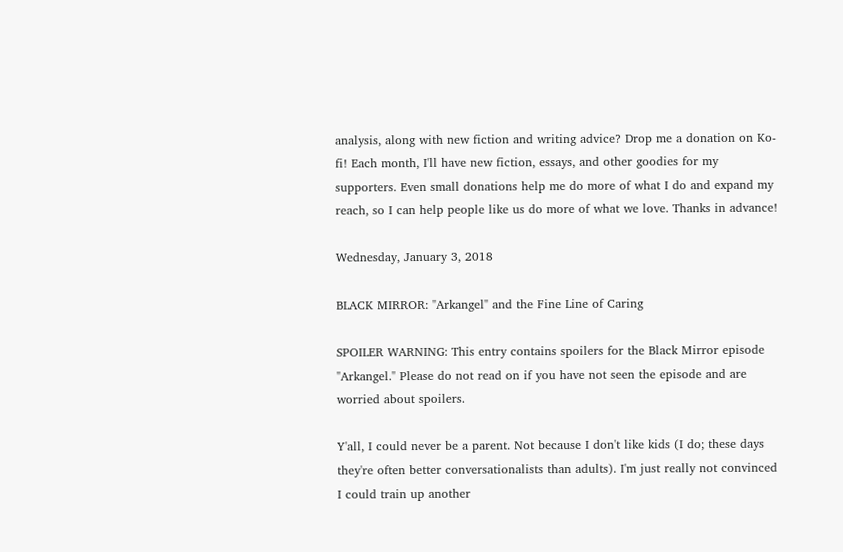analysis, along with new fiction and writing advice? Drop me a donation on Ko-fi! Each month, I'll have new fiction, essays, and other goodies for my supporters. Even small donations help me do more of what I do and expand my reach, so I can help people like us do more of what we love. Thanks in advance!

Wednesday, January 3, 2018

BLACK MIRROR: "Arkangel" and the Fine Line of Caring

SPOILER WARNING: This entry contains spoilers for the Black Mirror episode "Arkangel." Please do not read on if you have not seen the episode and are worried about spoilers.

Y'all, I could never be a parent. Not because I don't like kids (I do; these days they're often better conversationalists than adults). I'm just really not convinced I could train up another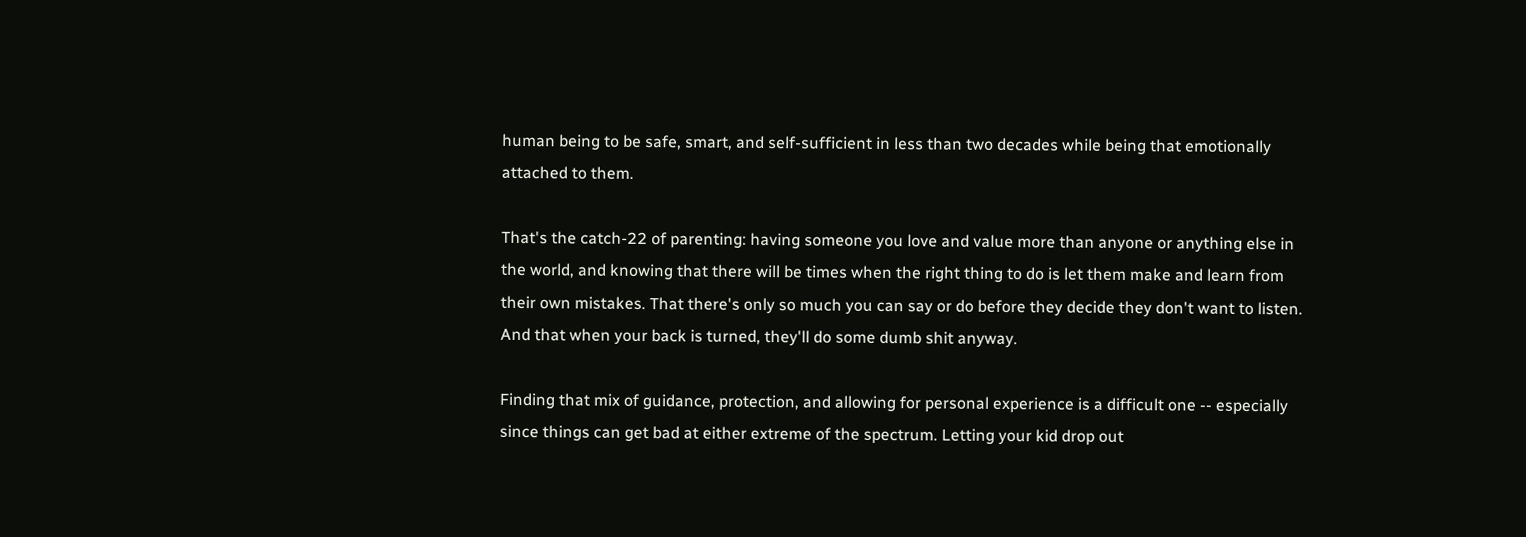human being to be safe, smart, and self-sufficient in less than two decades while being that emotionally attached to them.

That's the catch-22 of parenting: having someone you love and value more than anyone or anything else in the world, and knowing that there will be times when the right thing to do is let them make and learn from their own mistakes. That there's only so much you can say or do before they decide they don't want to listen. And that when your back is turned, they'll do some dumb shit anyway.

Finding that mix of guidance, protection, and allowing for personal experience is a difficult one -- especially since things can get bad at either extreme of the spectrum. Letting your kid drop out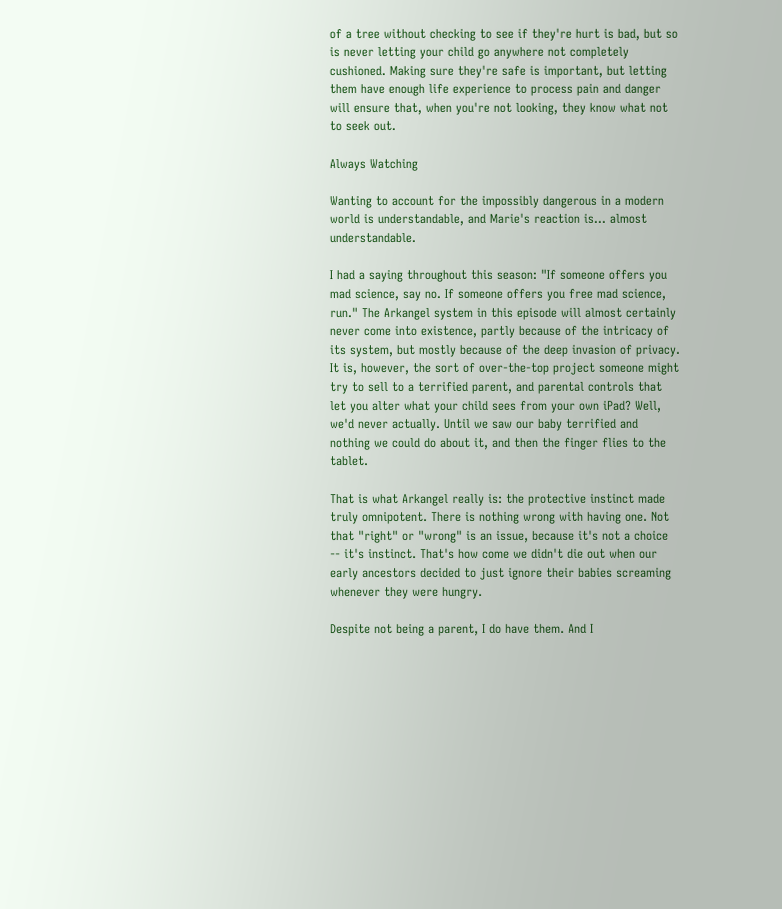of a tree without checking to see if they're hurt is bad, but so is never letting your child go anywhere not completely cushioned. Making sure they're safe is important, but letting them have enough life experience to process pain and danger will ensure that, when you're not looking, they know what not to seek out.

Always Watching

Wanting to account for the impossibly dangerous in a modern world is understandable, and Marie's reaction is... almost understandable.

I had a saying throughout this season: "If someone offers you mad science, say no. If someone offers you free mad science, run." The Arkangel system in this episode will almost certainly never come into existence, partly because of the intricacy of its system, but mostly because of the deep invasion of privacy. It is, however, the sort of over-the-top project someone might try to sell to a terrified parent, and parental controls that let you alter what your child sees from your own iPad? Well, we'd never actually. Until we saw our baby terrified and nothing we could do about it, and then the finger flies to the tablet.

That is what Arkangel really is: the protective instinct made truly omnipotent. There is nothing wrong with having one. Not that "right" or "wrong" is an issue, because it's not a choice -- it's instinct. That's how come we didn't die out when our early ancestors decided to just ignore their babies screaming whenever they were hungry.

Despite not being a parent, I do have them. And I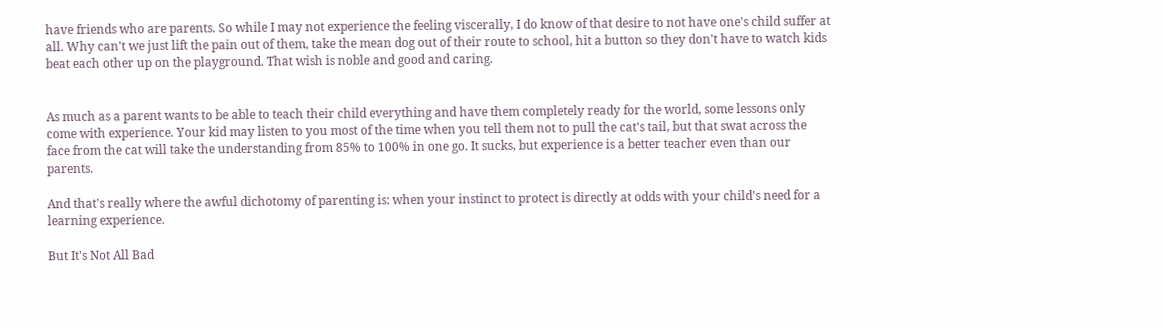have friends who are parents. So while I may not experience the feeling viscerally, I do know of that desire to not have one's child suffer at all. Why can't we just lift the pain out of them, take the mean dog out of their route to school, hit a button so they don't have to watch kids beat each other up on the playground. That wish is noble and good and caring.


As much as a parent wants to be able to teach their child everything and have them completely ready for the world, some lessons only come with experience. Your kid may listen to you most of the time when you tell them not to pull the cat's tail, but that swat across the face from the cat will take the understanding from 85% to 100% in one go. It sucks, but experience is a better teacher even than our parents.

And that's really where the awful dichotomy of parenting is: when your instinct to protect is directly at odds with your child's need for a learning experience.

But It's Not All Bad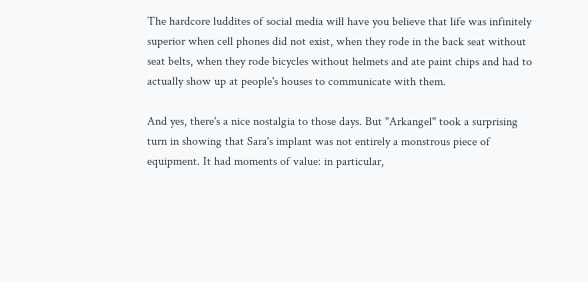The hardcore luddites of social media will have you believe that life was infinitely superior when cell phones did not exist, when they rode in the back seat without seat belts, when they rode bicycles without helmets and ate paint chips and had to actually show up at people's houses to communicate with them.

And yes, there's a nice nostalgia to those days. But "Arkangel" took a surprising turn in showing that Sara's implant was not entirely a monstrous piece of equipment. It had moments of value: in particular,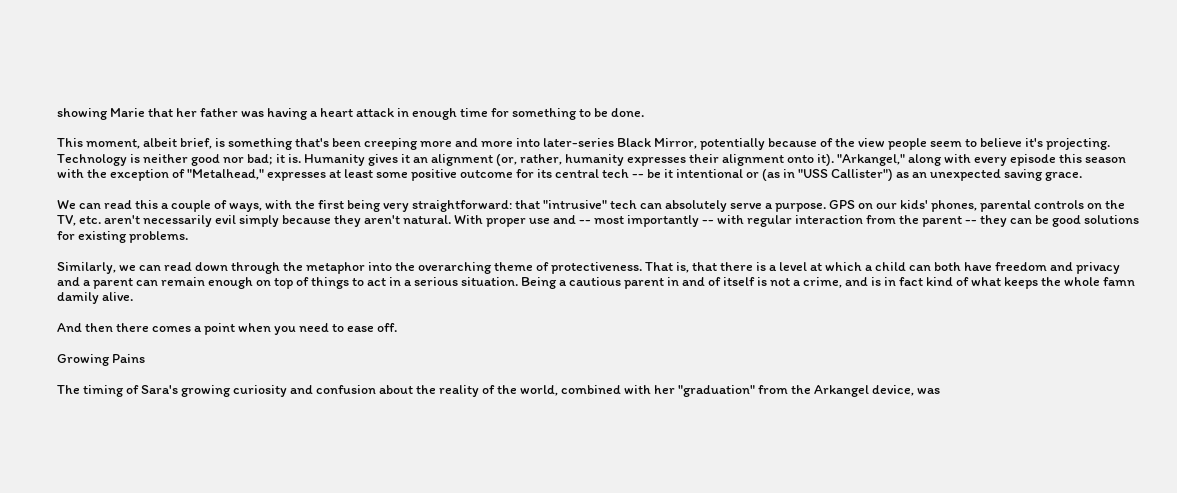showing Marie that her father was having a heart attack in enough time for something to be done.

This moment, albeit brief, is something that's been creeping more and more into later-series Black Mirror, potentially because of the view people seem to believe it's projecting. Technology is neither good nor bad; it is. Humanity gives it an alignment (or, rather, humanity expresses their alignment onto it). "Arkangel," along with every episode this season with the exception of "Metalhead," expresses at least some positive outcome for its central tech -- be it intentional or (as in "USS Callister") as an unexpected saving grace.

We can read this a couple of ways, with the first being very straightforward: that "intrusive" tech can absolutely serve a purpose. GPS on our kids' phones, parental controls on the TV, etc. aren't necessarily evil simply because they aren't natural. With proper use and -- most importantly -- with regular interaction from the parent -- they can be good solutions for existing problems.

Similarly, we can read down through the metaphor into the overarching theme of protectiveness. That is, that there is a level at which a child can both have freedom and privacy and a parent can remain enough on top of things to act in a serious situation. Being a cautious parent in and of itself is not a crime, and is in fact kind of what keeps the whole famn damily alive.

And then there comes a point when you need to ease off.

Growing Pains

The timing of Sara's growing curiosity and confusion about the reality of the world, combined with her "graduation" from the Arkangel device, was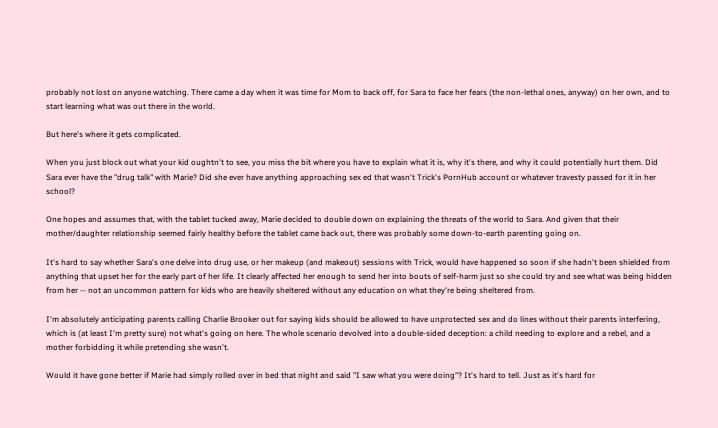probably not lost on anyone watching. There came a day when it was time for Mom to back off, for Sara to face her fears (the non-lethal ones, anyway) on her own, and to start learning what was out there in the world.

But here's where it gets complicated.

When you just block out what your kid oughtn't to see, you miss the bit where you have to explain what it is, why it's there, and why it could potentially hurt them. Did Sara ever have the "drug talk" with Marie? Did she ever have anything approaching sex ed that wasn't Trick's PornHub account or whatever travesty passed for it in her school?

One hopes and assumes that, with the tablet tucked away, Marie decided to double down on explaining the threats of the world to Sara. And given that their mother/daughter relationship seemed fairly healthy before the tablet came back out, there was probably some down-to-earth parenting going on.

It's hard to say whether Sara's one delve into drug use, or her makeup (and makeout) sessions with Trick, would have happened so soon if she hadn't been shielded from anything that upset her for the early part of her life. It clearly affected her enough to send her into bouts of self-harm just so she could try and see what was being hidden from her -- not an uncommon pattern for kids who are heavily sheltered without any education on what they're being sheltered from.

I'm absolutely anticipating parents calling Charlie Brooker out for saying kids should be allowed to have unprotected sex and do lines without their parents interfering, which is (at least I'm pretty sure) not what's going on here. The whole scenario devolved into a double-sided deception: a child needing to explore and a rebel, and a mother forbidding it while pretending she wasn't.

Would it have gone better if Marie had simply rolled over in bed that night and said "I saw what you were doing"? It's hard to tell. Just as it's hard for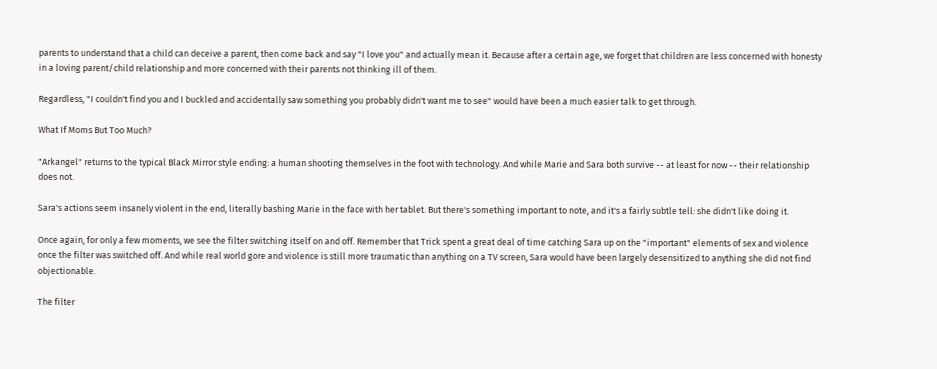parents to understand that a child can deceive a parent, then come back and say "I love you" and actually mean it. Because after a certain age, we forget that children are less concerned with honesty in a loving parent/child relationship and more concerned with their parents not thinking ill of them.

Regardless, "I couldn't find you and I buckled and accidentally saw something you probably didn't want me to see" would have been a much easier talk to get through.

What If Moms But Too Much?

"Arkangel" returns to the typical Black Mirror style ending: a human shooting themselves in the foot with technology. And while Marie and Sara both survive -- at least for now -- their relationship does not.

Sara's actions seem insanely violent in the end, literally bashing Marie in the face with her tablet. But there's something important to note, and it's a fairly subtle tell: she didn't like doing it.

Once again, for only a few moments, we see the filter switching itself on and off. Remember that Trick spent a great deal of time catching Sara up on the "important" elements of sex and violence once the filter was switched off. And while real world gore and violence is still more traumatic than anything on a TV screen, Sara would have been largely desensitized to anything she did not find objectionable.

The filter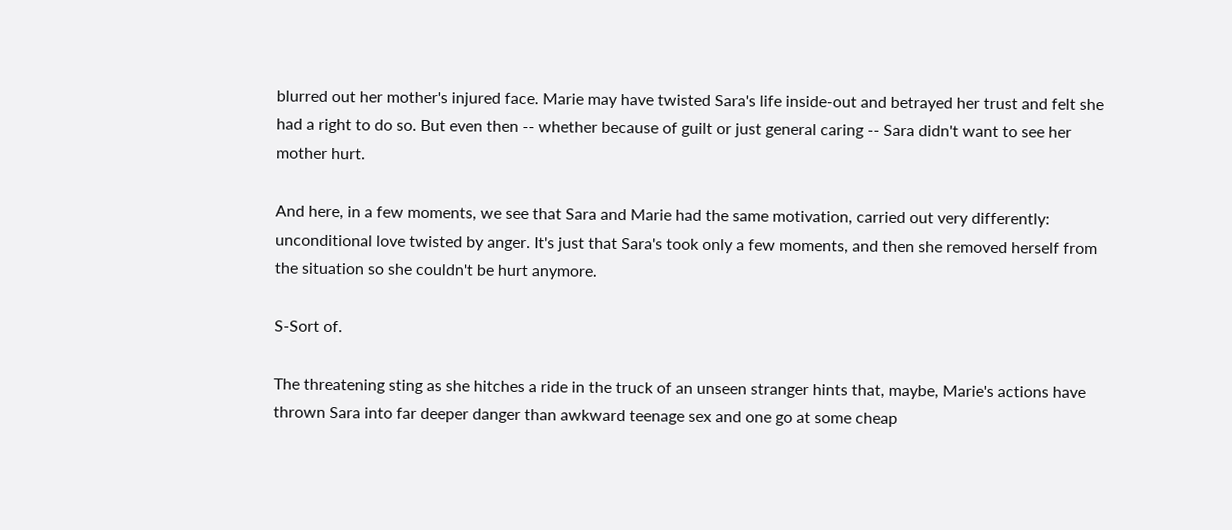blurred out her mother's injured face. Marie may have twisted Sara's life inside-out and betrayed her trust and felt she had a right to do so. But even then -- whether because of guilt or just general caring -- Sara didn't want to see her mother hurt.

And here, in a few moments, we see that Sara and Marie had the same motivation, carried out very differently: unconditional love twisted by anger. It's just that Sara's took only a few moments, and then she removed herself from the situation so she couldn't be hurt anymore.

S-Sort of.

The threatening sting as she hitches a ride in the truck of an unseen stranger hints that, maybe, Marie's actions have thrown Sara into far deeper danger than awkward teenage sex and one go at some cheap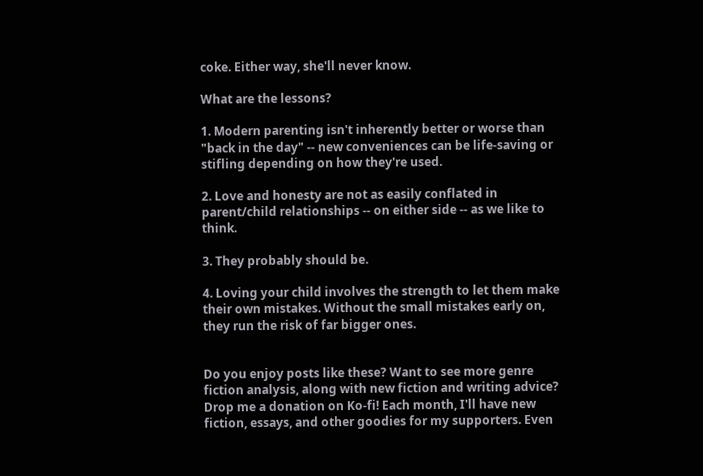coke. Either way, she'll never know.

What are the lessons?

1. Modern parenting isn't inherently better or worse than "back in the day" -- new conveniences can be life-saving or stifling depending on how they're used.

2. Love and honesty are not as easily conflated in parent/child relationships -- on either side -- as we like to think.

3. They probably should be.

4. Loving your child involves the strength to let them make their own mistakes. Without the small mistakes early on, they run the risk of far bigger ones.


Do you enjoy posts like these? Want to see more genre fiction analysis, along with new fiction and writing advice? Drop me a donation on Ko-fi! Each month, I'll have new fiction, essays, and other goodies for my supporters. Even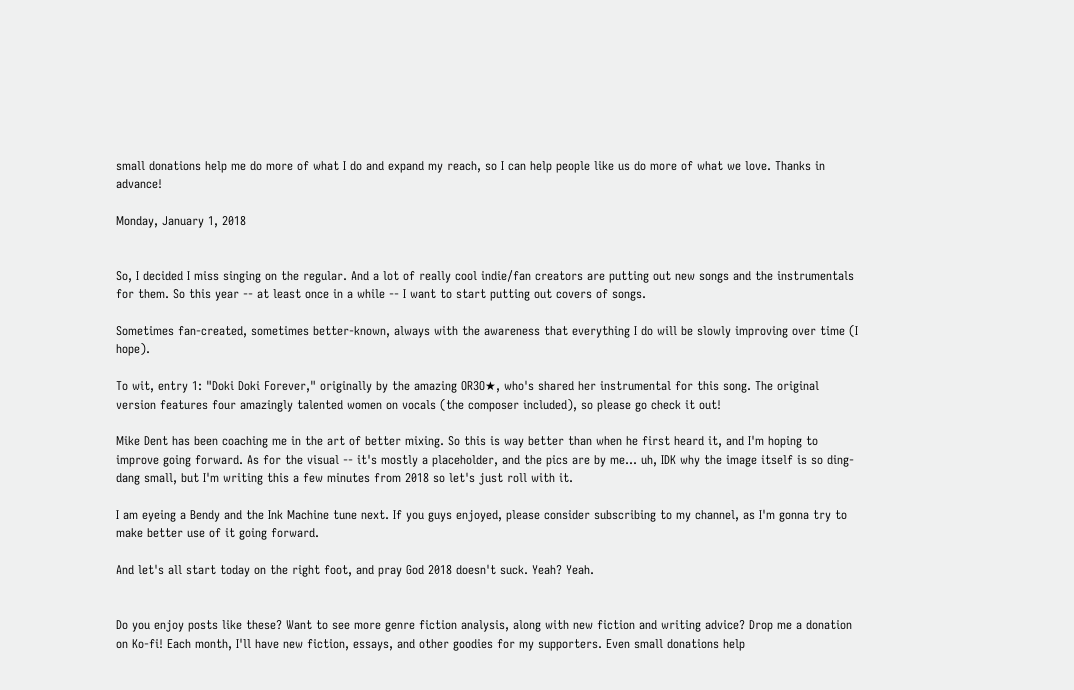small donations help me do more of what I do and expand my reach, so I can help people like us do more of what we love. Thanks in advance!

Monday, January 1, 2018


So, I decided I miss singing on the regular. And a lot of really cool indie/fan creators are putting out new songs and the instrumentals for them. So this year -- at least once in a while -- I want to start putting out covers of songs.

Sometimes fan-created, sometimes better-known, always with the awareness that everything I do will be slowly improving over time (I hope).

To wit, entry 1: "Doki Doki Forever," originally by the amazing OR3O★, who's shared her instrumental for this song. The original version features four amazingly talented women on vocals (the composer included), so please go check it out!

Mike Dent has been coaching me in the art of better mixing. So this is way better than when he first heard it, and I'm hoping to improve going forward. As for the visual -- it's mostly a placeholder, and the pics are by me... uh, IDK why the image itself is so ding-dang small, but I'm writing this a few minutes from 2018 so let's just roll with it.

I am eyeing a Bendy and the Ink Machine tune next. If you guys enjoyed, please consider subscribing to my channel, as I'm gonna try to make better use of it going forward.

And let's all start today on the right foot, and pray God 2018 doesn't suck. Yeah? Yeah.


Do you enjoy posts like these? Want to see more genre fiction analysis, along with new fiction and writing advice? Drop me a donation on Ko-fi! Each month, I'll have new fiction, essays, and other goodies for my supporters. Even small donations help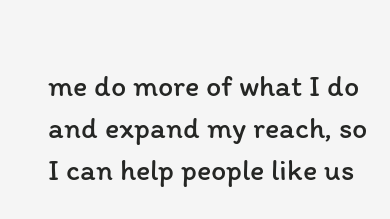me do more of what I do and expand my reach, so I can help people like us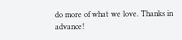do more of what we love. Thanks in advance!